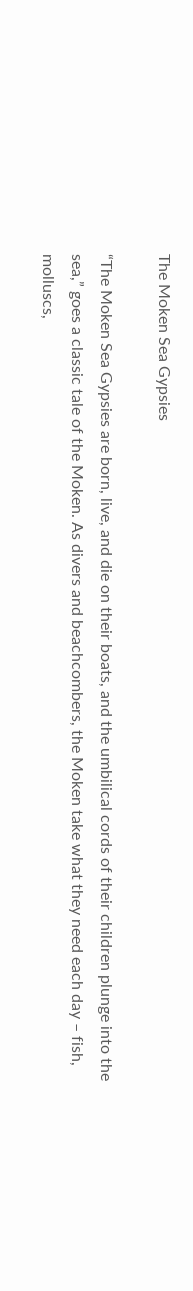The Moken Sea Gypsies

“The Moken Sea Gypsies are born, live, and die on their boats, and the umbilical cords of their children plunge into the sea,” goes a classic tale of the Moken. As divers and beachcombers, the Moken take what they need each day – fish, molluscs,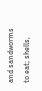and sandworms to eat; shells,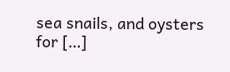sea snails, and oysters for […]